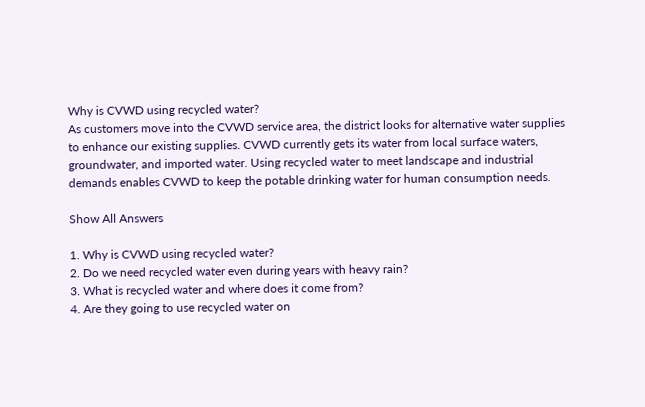Why is CVWD using recycled water?
As customers move into the CVWD service area, the district looks for alternative water supplies to enhance our existing supplies. CVWD currently gets its water from local surface waters, groundwater, and imported water. Using recycled water to meet landscape and industrial demands enables CVWD to keep the potable drinking water for human consumption needs.

Show All Answers

1. Why is CVWD using recycled water?
2. Do we need recycled water even during years with heavy rain?
3. What is recycled water and where does it come from?
4. Are they going to use recycled water on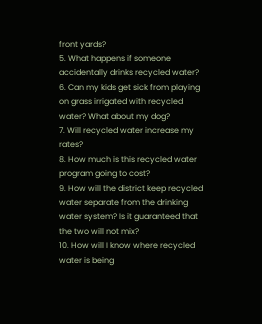front yards?
5. What happens if someone accidentally drinks recycled water?
6. Can my kids get sick from playing on grass irrigated with recycled water? What about my dog?
7. Will recycled water increase my rates?
8. How much is this recycled water program going to cost?
9. How will the district keep recycled water separate from the drinking water system? Is it guaranteed that the two will not mix?
10. How will I know where recycled water is being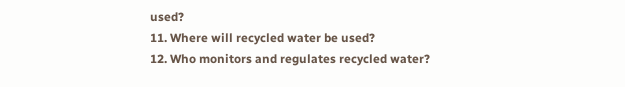used?
11. Where will recycled water be used?
12. Who monitors and regulates recycled water?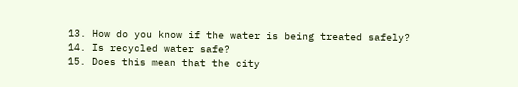13. How do you know if the water is being treated safely?
14. Is recycled water safe?
15. Does this mean that the city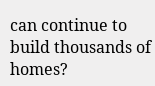can continue to build thousands of homes?